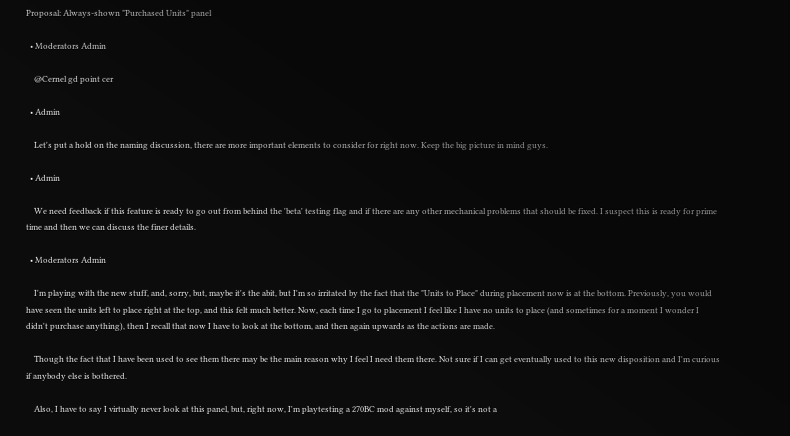Proposal: Always-shown "Purchased Units" panel

  • Moderators Admin

    @Cernel gd point cer

  • Admin

    Let's put a hold on the naming discussion, there are more important elements to consider for right now. Keep the big picture in mind guys.

  • Admin

    We need feedback if this feature is ready to go out from behind the 'beta' testing flag and if there are any other mechanical problems that should be fixed. I suspect this is ready for prime time and then we can discuss the finer details.

  • Moderators Admin

    I'm playing with the new stuff, and, sorry, but, maybe it's the abit, but I'm so irritated by the fact that the "Units to Place" during placement now is at the bottom. Previously, you would have seen the units left to place right at the top, and this felt much better. Now, each time I go to placement I feel like I have no units to place (and sometimes for a moment I wonder I didn't purchase anything), then I recall that now I have to look at the bottom, and then again upwards as the actions are made.

    Though the fact that I have been used to see them there may be the main reason why I feel I need them there. Not sure if I can get eventually used to this new disposition and I'm curious if anybody else is bothered.

    Also, I have to say I virtually never look at this panel, but, right now, I'm playtesting a 270BC mod against myself, so it's not a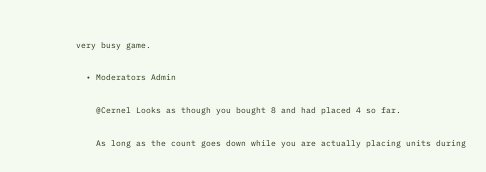very busy game.

  • Moderators Admin

    @Cernel Looks as though you bought 8 and had placed 4 so far.

    As long as the count goes down while you are actually placing units during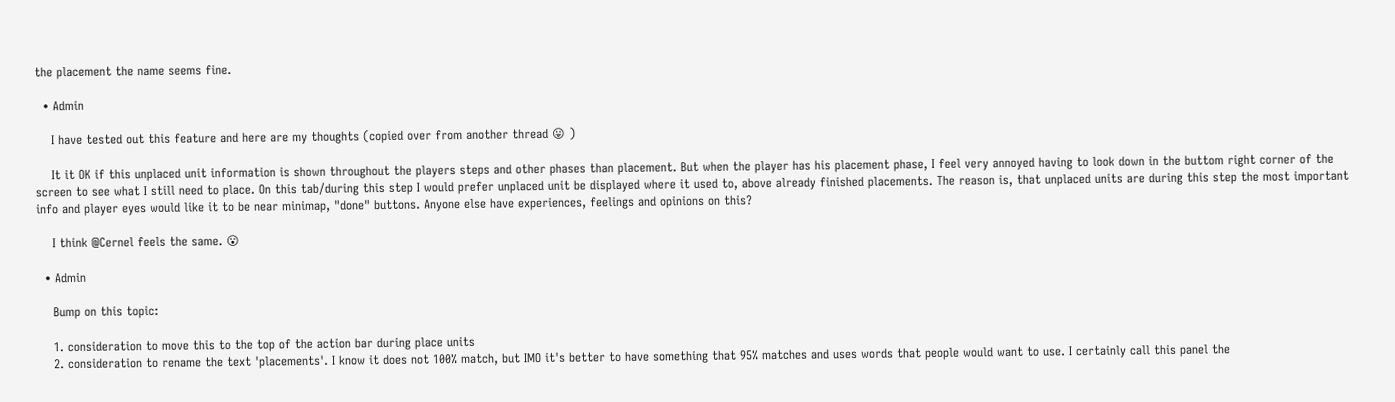the placement the name seems fine.

  • Admin

    I have tested out this feature and here are my thoughts (copied over from another thread 😛 )

    It it OK if this unplaced unit information is shown throughout the players steps and other phases than placement. But when the player has his placement phase, I feel very annoyed having to look down in the buttom right corner of the screen to see what I still need to place. On this tab/during this step I would prefer unplaced unit be displayed where it used to, above already finished placements. The reason is, that unplaced units are during this step the most important info and player eyes would like it to be near minimap, "done" buttons. Anyone else have experiences, feelings and opinions on this?

    I think @Cernel feels the same. 😮

  • Admin

    Bump on this topic:

    1. consideration to move this to the top of the action bar during place units
    2. consideration to rename the text 'placements'. I know it does not 100% match, but IMO it's better to have something that 95% matches and uses words that people would want to use. I certainly call this panel the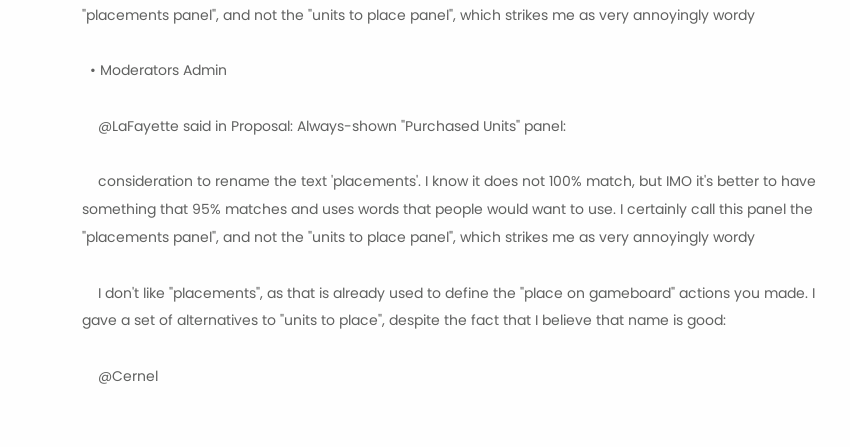"placements panel", and not the "units to place panel", which strikes me as very annoyingly wordy

  • Moderators Admin

    @LaFayette said in Proposal: Always-shown "Purchased Units" panel:

    consideration to rename the text 'placements'. I know it does not 100% match, but IMO it's better to have something that 95% matches and uses words that people would want to use. I certainly call this panel the "placements panel", and not the "units to place panel", which strikes me as very annoyingly wordy

    I don't like "placements", as that is already used to define the "place on gameboard" actions you made. I gave a set of alternatives to "units to place", despite the fact that I believe that name is good:

    @Cernel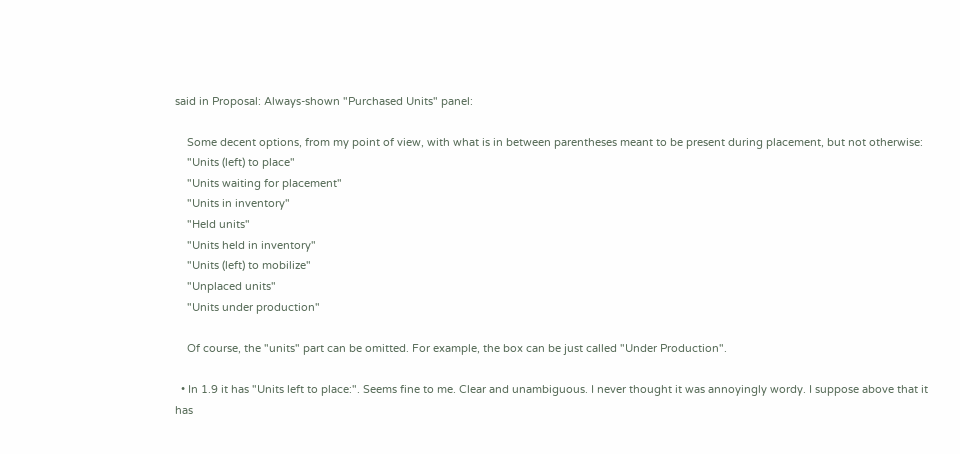said in Proposal: Always-shown "Purchased Units" panel:

    Some decent options, from my point of view, with what is in between parentheses meant to be present during placement, but not otherwise:
    "Units (left) to place"
    "Units waiting for placement"
    "Units in inventory"
    "Held units"
    "Units held in inventory"
    "Units (left) to mobilize"
    "Unplaced units"
    "Units under production"

    Of course, the "units" part can be omitted. For example, the box can be just called "Under Production".

  • In 1.9 it has "Units left to place:". Seems fine to me. Clear and unambiguous. I never thought it was annoyingly wordy. I suppose above that it has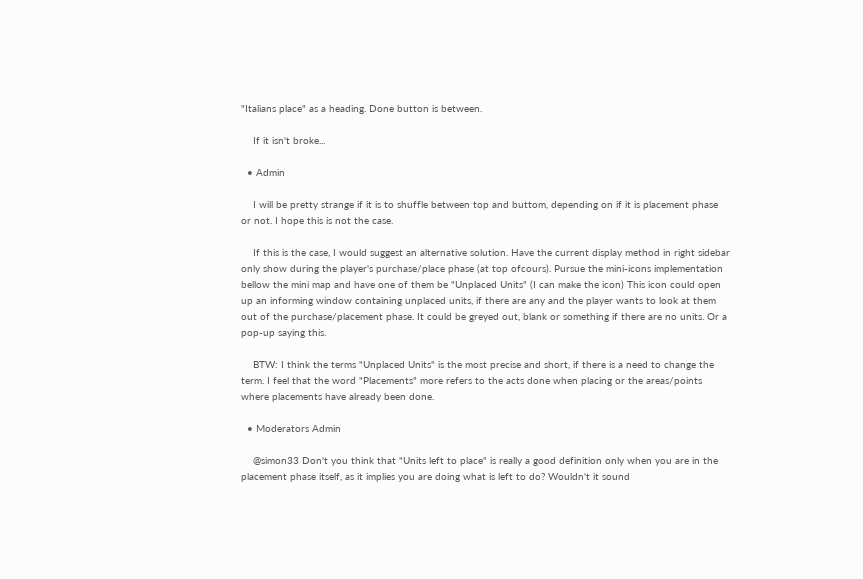"Italians place" as a heading. Done button is between.

    If it isn't broke...

  • Admin

    I will be pretty strange if it is to shuffle between top and buttom, depending on if it is placement phase or not. I hope this is not the case.

    If this is the case, I would suggest an alternative solution. Have the current display method in right sidebar only show during the player's purchase/place phase (at top ofcours). Pursue the mini-icons implementation bellow the mini map and have one of them be "Unplaced Units" (I can make the icon) This icon could open up an informing window containing unplaced units, if there are any and the player wants to look at them out of the purchase/placement phase. It could be greyed out, blank or something if there are no units. Or a pop-up saying this.

    BTW: I think the terms "Unplaced Units" is the most precise and short, if there is a need to change the term. I feel that the word "Placements" more refers to the acts done when placing or the areas/points where placements have already been done.

  • Moderators Admin

    @simon33 Don't you think that "Units left to place" is really a good definition only when you are in the placement phase itself, as it implies you are doing what is left to do? Wouldn't it sound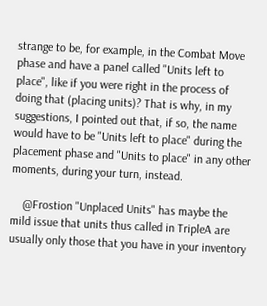strange to be, for example, in the Combat Move phase and have a panel called "Units left to place", like if you were right in the process of doing that (placing units)? That is why, in my suggestions, I pointed out that, if so, the name would have to be "Units left to place" during the placement phase and "Units to place" in any other moments, during your turn, instead.

    @Frostion "Unplaced Units" has maybe the mild issue that units thus called in TripleA are usually only those that you have in your inventory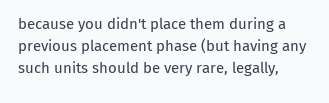because you didn't place them during a previous placement phase (but having any such units should be very rare, legally,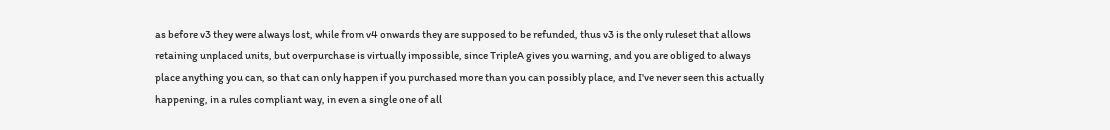as before v3 they were always lost, while from v4 onwards they are supposed to be refunded, thus v3 is the only ruleset that allows retaining unplaced units, but overpurchase is virtually impossible, since TripleA gives you warning, and you are obliged to always place anything you can, so that can only happen if you purchased more than you can possibly place, and I've never seen this actually happening, in a rules compliant way, in even a single one of all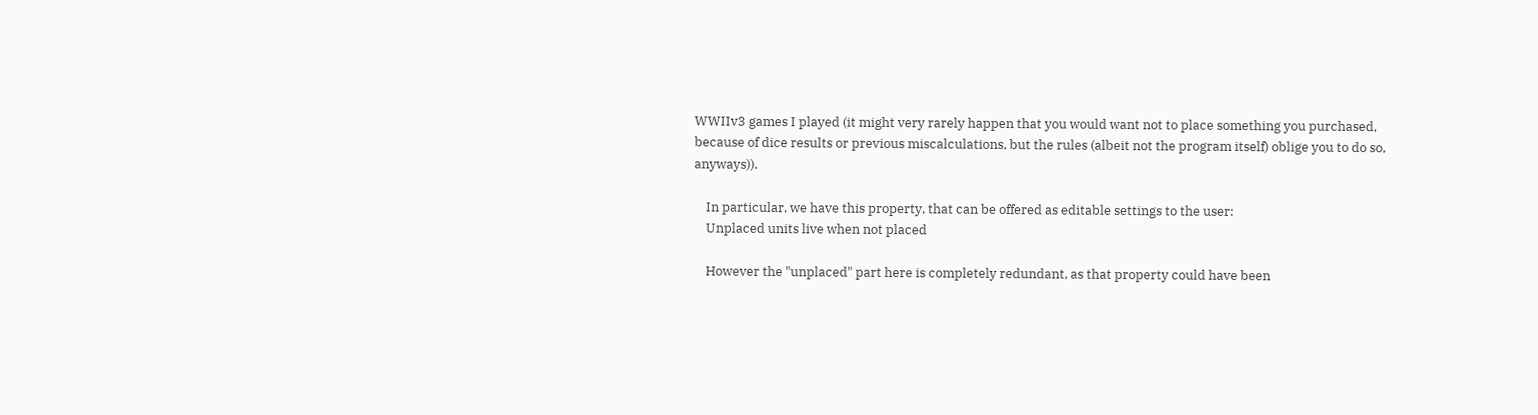WWIIv3 games I played (it might very rarely happen that you would want not to place something you purchased, because of dice results or previous miscalculations, but the rules (albeit not the program itself) oblige you to do so, anyways)).

    In particular, we have this property, that can be offered as editable settings to the user:
    Unplaced units live when not placed

    However the "unplaced" part here is completely redundant, as that property could have been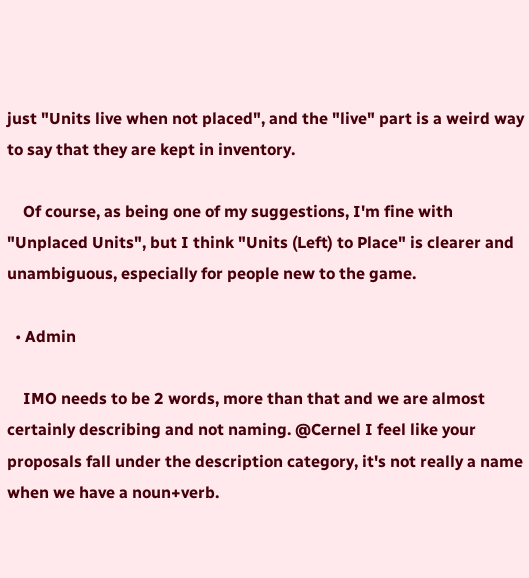just "Units live when not placed", and the "live" part is a weird way to say that they are kept in inventory.

    Of course, as being one of my suggestions, I'm fine with "Unplaced Units", but I think "Units (Left) to Place" is clearer and unambiguous, especially for people new to the game.

  • Admin

    IMO needs to be 2 words, more than that and we are almost certainly describing and not naming. @Cernel I feel like your proposals fall under the description category, it's not really a name when we have a noun+verb.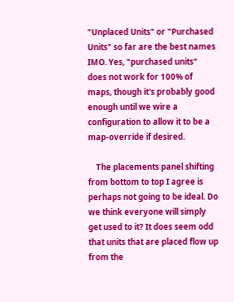"Unplaced Units" or "Purchased Units" so far are the best names IMO. Yes, "purchased units" does not work for 100% of maps, though it's probably good enough until we wire a configuration to allow it to be a map-override if desired.

    The placements panel shifting from bottom to top I agree is perhaps not going to be ideal. Do we think everyone will simply get used to it? It does seem odd that units that are placed flow up from the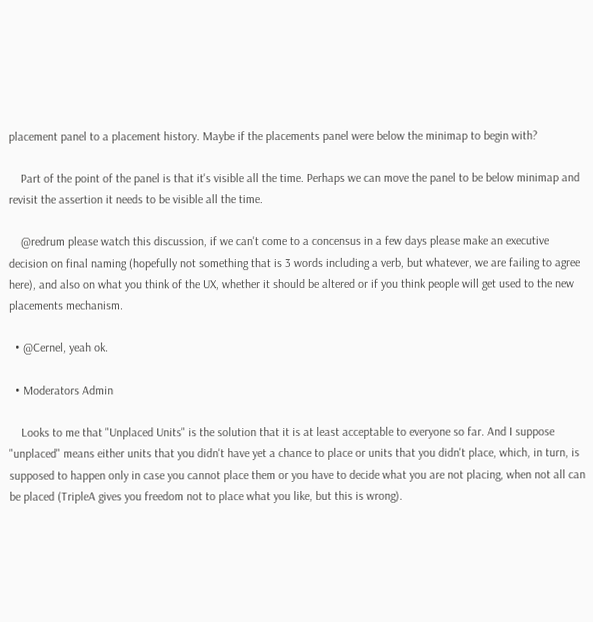placement panel to a placement history. Maybe if the placements panel were below the minimap to begin with?

    Part of the point of the panel is that it's visible all the time. Perhaps we can move the panel to be below minimap and revisit the assertion it needs to be visible all the time.

    @redrum please watch this discussion, if we can't come to a concensus in a few days please make an executive decision on final naming (hopefully not something that is 3 words including a verb, but whatever, we are failing to agree here), and also on what you think of the UX, whether it should be altered or if you think people will get used to the new placements mechanism.

  • @Cernel, yeah ok.

  • Moderators Admin

    Looks to me that "Unplaced Units" is the solution that it is at least acceptable to everyone so far. And I suppose "unplaced" means either units that you didn't have yet a chance to place or units that you didn't place, which, in turn, is supposed to happen only in case you cannot place them or you have to decide what you are not placing, when not all can be placed (TripleA gives you freedom not to place what you like, but this is wrong).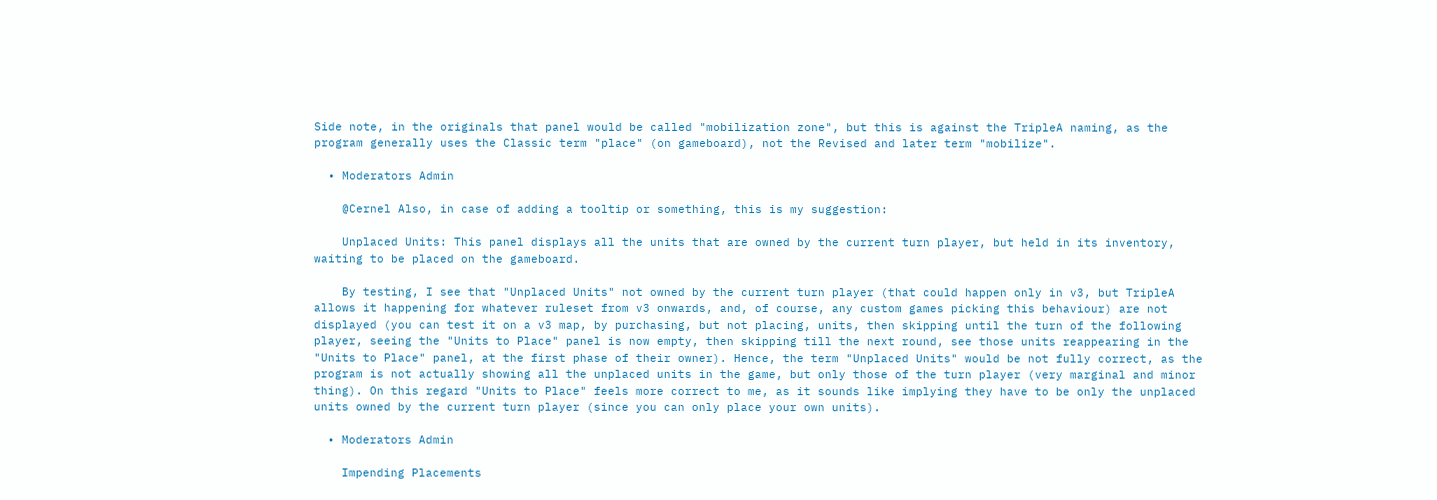Side note, in the originals that panel would be called "mobilization zone", but this is against the TripleA naming, as the program generally uses the Classic term "place" (on gameboard), not the Revised and later term "mobilize".

  • Moderators Admin

    @Cernel Also, in case of adding a tooltip or something, this is my suggestion:

    Unplaced Units: This panel displays all the units that are owned by the current turn player, but held in its inventory, waiting to be placed on the gameboard.

    By testing, I see that "Unplaced Units" not owned by the current turn player (that could happen only in v3, but TripleA allows it happening for whatever ruleset from v3 onwards, and, of course, any custom games picking this behaviour) are not displayed (you can test it on a v3 map, by purchasing, but not placing, units, then skipping until the turn of the following player, seeing the "Units to Place" panel is now empty, then skipping till the next round, see those units reappearing in the "Units to Place" panel, at the first phase of their owner). Hence, the term "Unplaced Units" would be not fully correct, as the program is not actually showing all the unplaced units in the game, but only those of the turn player (very marginal and minor thing). On this regard "Units to Place" feels more correct to me, as it sounds like implying they have to be only the unplaced units owned by the current turn player (since you can only place your own units).

  • Moderators Admin

    Impending Placements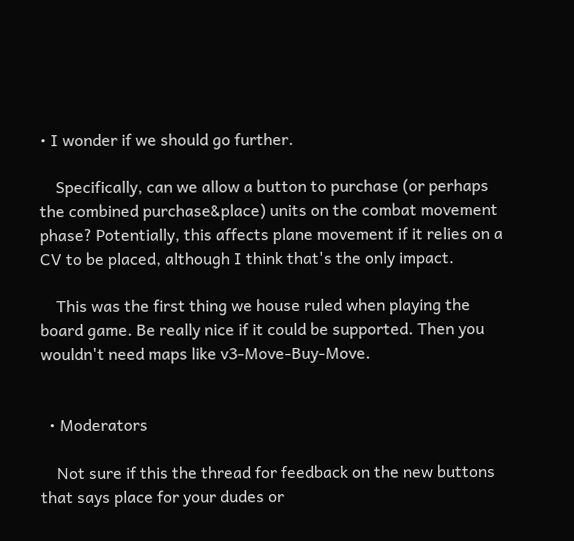• I wonder if we should go further.

    Specifically, can we allow a button to purchase (or perhaps the combined purchase&place) units on the combat movement phase? Potentially, this affects plane movement if it relies on a CV to be placed, although I think that's the only impact.

    This was the first thing we house ruled when playing the board game. Be really nice if it could be supported. Then you wouldn't need maps like v3-Move-Buy-Move.


  • Moderators

    Not sure if this the thread for feedback on the new buttons that says place for your dudes or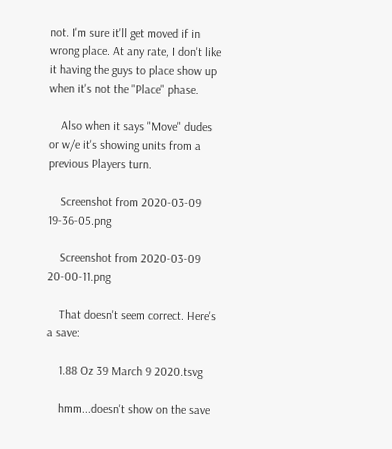not. I'm sure it'll get moved if in wrong place. At any rate, I don't like it having the guys to place show up when it's not the "Place" phase.

    Also when it says "Move" dudes or w/e it's showing units from a previous Players turn.

    Screenshot from 2020-03-09 19-36-05.png

    Screenshot from 2020-03-09 20-00-11.png

    That doesn't seem correct. Here's a save:

    1.88 Oz 39 March 9 2020.tsvg

    hmm...doesn't show on the save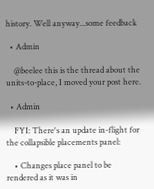history. Well anyway...some feedback

  • Admin

    @beelee this is the thread about the units-to-place, I moved your post here.

  • Admin

    FYI: There's an update in-flight for the collapsible placements panel:

    • Changes place panel to be rendered as it was in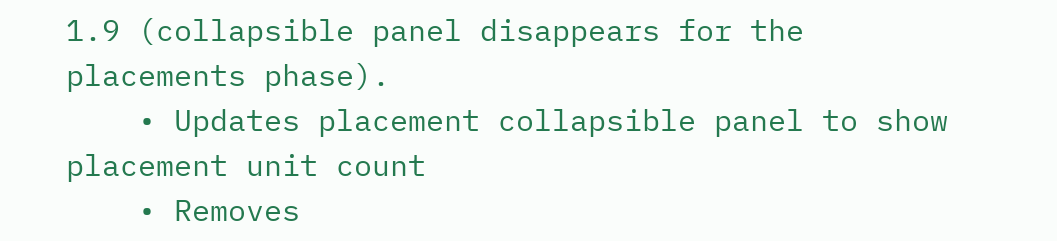1.9 (collapsible panel disappears for the placements phase).
    • Updates placement collapsible panel to show placement unit count
    • Removes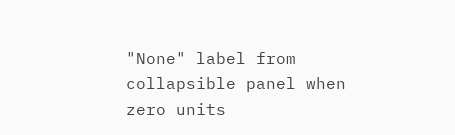"None" label from collapsible panel when zero units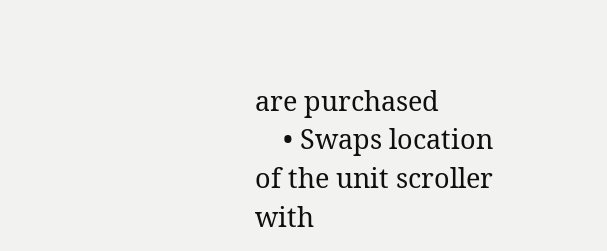are purchased
    • Swaps location of the unit scroller with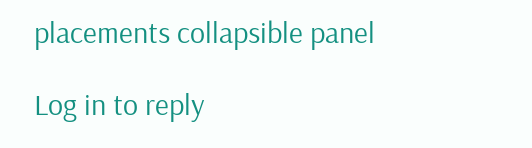placements collapsible panel

Log in to reply